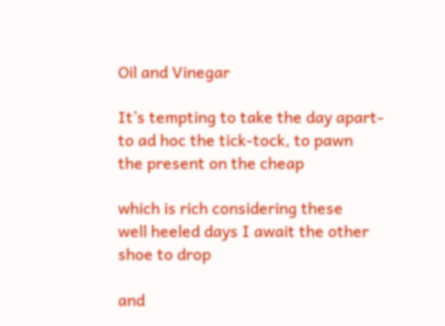Oil and Vinegar

It’s tempting to take the day apart-
to ad hoc the tick-tock, to pawn
the present on the cheap

which is rich considering these
well heeled days I await the other
shoe to drop

and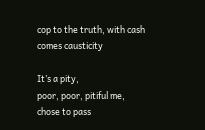cop to the truth, with cash
comes causticity

It’s a pity,
poor, poor, pitiful me,
chose to pass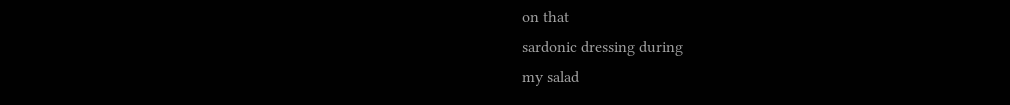on that
sardonic dressing during
my salad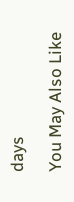days

You May Also Like